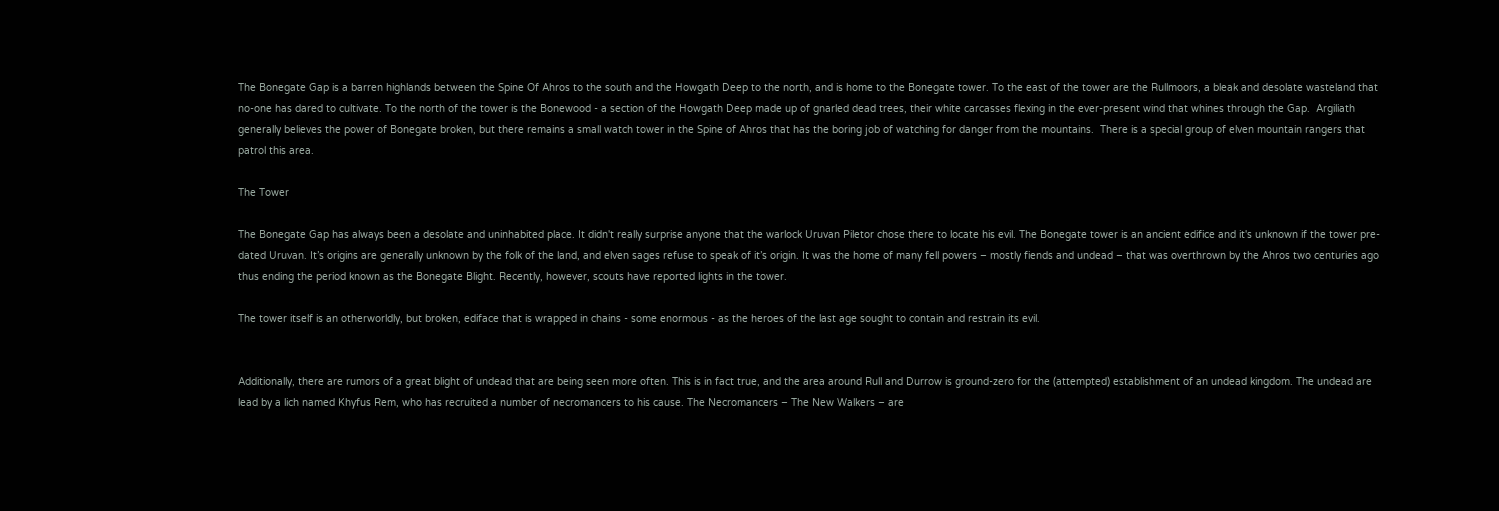The Bonegate Gap is a barren highlands between the Spine Of Ahros to the south and the Howgath Deep to the north, and is home to the Bonegate tower. To the east of the tower are the Rullmoors, a bleak and desolate wasteland that no-one has dared to cultivate. To the north of the tower is the Bonewood - a section of the Howgath Deep made up of gnarled dead trees, their white carcasses flexing in the ever-present wind that whines through the Gap.  Argiliath generally believes the power of Bonegate broken, but there remains a small watch tower in the Spine of Ahros that has the boring job of watching for danger from the mountains.  There is a special group of elven mountain rangers that patrol this area.

The Tower

The Bonegate Gap has always been a desolate and uninhabited place. It didn't really surprise anyone that the warlock Uruvan Piletor chose there to locate his evil. The Bonegate tower is an ancient edifice and it's unknown if the tower pre-dated Uruvan. It’s origins are generally unknown by the folk of the land, and elven sages refuse to speak of it’s origin. It was the home of many fell powers – mostly fiends and undead – that was overthrown by the Ahros two centuries ago thus ending the period known as the Bonegate Blight. Recently, however, scouts have reported lights in the tower.

The tower itself is an otherworldly, but broken, ediface that is wrapped in chains - some enormous - as the heroes of the last age sought to contain and restrain its evil.


Additionally, there are rumors of a great blight of undead that are being seen more often. This is in fact true, and the area around Rull and Durrow is ground-zero for the (attempted) establishment of an undead kingdom. The undead are lead by a lich named Khyfus Rem, who has recruited a number of necromancers to his cause. The Necromancers – The New Walkers – are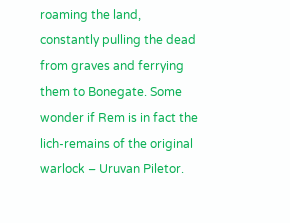roaming the land, constantly pulling the dead from graves and ferrying them to Bonegate. Some wonder if Rem is in fact the lich-remains of the original warlock – Uruvan Piletor.